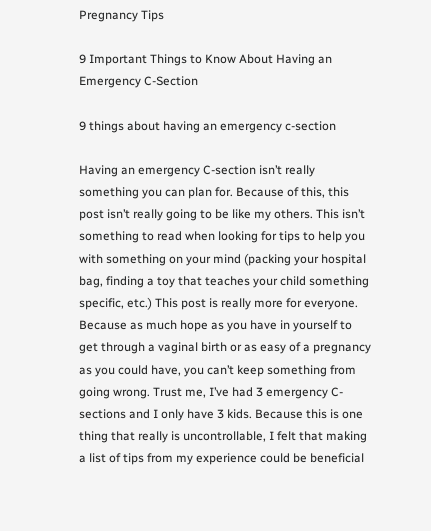Pregnancy Tips

9 Important Things to Know About Having an Emergency C-Section

9 things about having an emergency c-section

Having an emergency C-section isn’t really something you can plan for. Because of this, this post isn’t really going to be like my others. This isn’t something to read when looking for tips to help you with something on your mind (packing your hospital bag, finding a toy that teaches your child something specific, etc.) This post is really more for everyone. Because as much hope as you have in yourself to get through a vaginal birth or as easy of a pregnancy as you could have, you can’t keep something from going wrong. Trust me, I’ve had 3 emergency C-sections and I only have 3 kids. Because this is one thing that really is uncontrollable, I felt that making a list of tips from my experience could be beneficial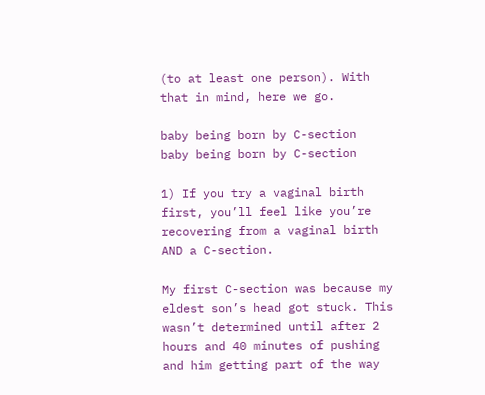(to at least one person). With that in mind, here we go.

baby being born by C-section
baby being born by C-section

1) If you try a vaginal birth first, you’ll feel like you’re recovering from a vaginal birth AND a C-section.

My first C-section was because my eldest son’s head got stuck. This wasn’t determined until after 2 hours and 40 minutes of pushing and him getting part of the way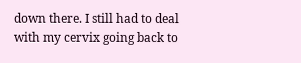down there. I still had to deal with my cervix going back to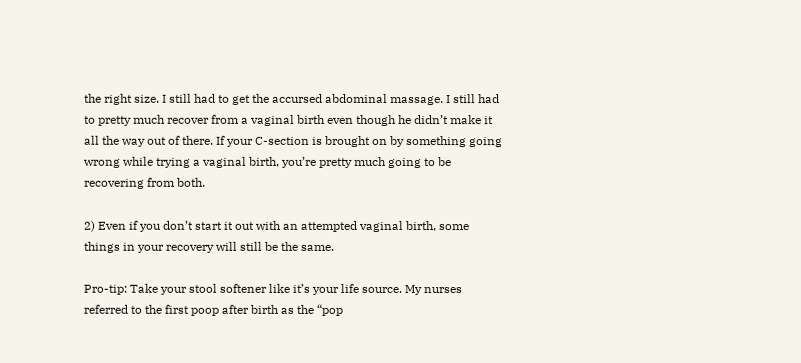the right size. I still had to get the accursed abdominal massage. I still had to pretty much recover from a vaginal birth even though he didn’t make it all the way out of there. If your C-section is brought on by something going wrong while trying a vaginal birth, you’re pretty much going to be recovering from both.

2) Even if you don’t start it out with an attempted vaginal birth, some things in your recovery will still be the same.

Pro-tip: Take your stool softener like it’s your life source. My nurses referred to the first poop after birth as the “pop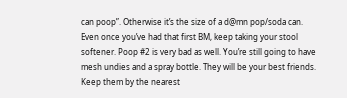can poop”. Otherwise it’s the size of a d@mn pop/soda can. Even once you’ve had that first BM, keep taking your stool softener. Poop #2 is very bad as well. You’re still going to have mesh undies and a spray bottle. They will be your best friends. Keep them by the nearest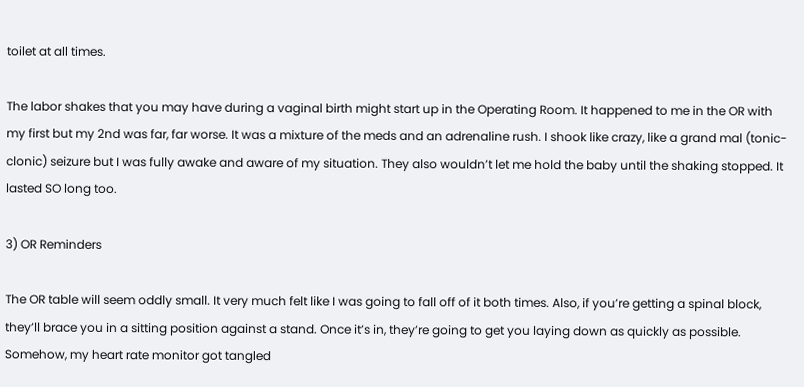toilet at all times.

The labor shakes that you may have during a vaginal birth might start up in the Operating Room. It happened to me in the OR with my first but my 2nd was far, far worse. It was a mixture of the meds and an adrenaline rush. I shook like crazy, like a grand mal (tonic-clonic) seizure but I was fully awake and aware of my situation. They also wouldn’t let me hold the baby until the shaking stopped. It lasted SO long too.

3) OR Reminders

The OR table will seem oddly small. It very much felt like I was going to fall off of it both times. Also, if you’re getting a spinal block, they’ll brace you in a sitting position against a stand. Once it’s in, they’re going to get you laying down as quickly as possible. Somehow, my heart rate monitor got tangled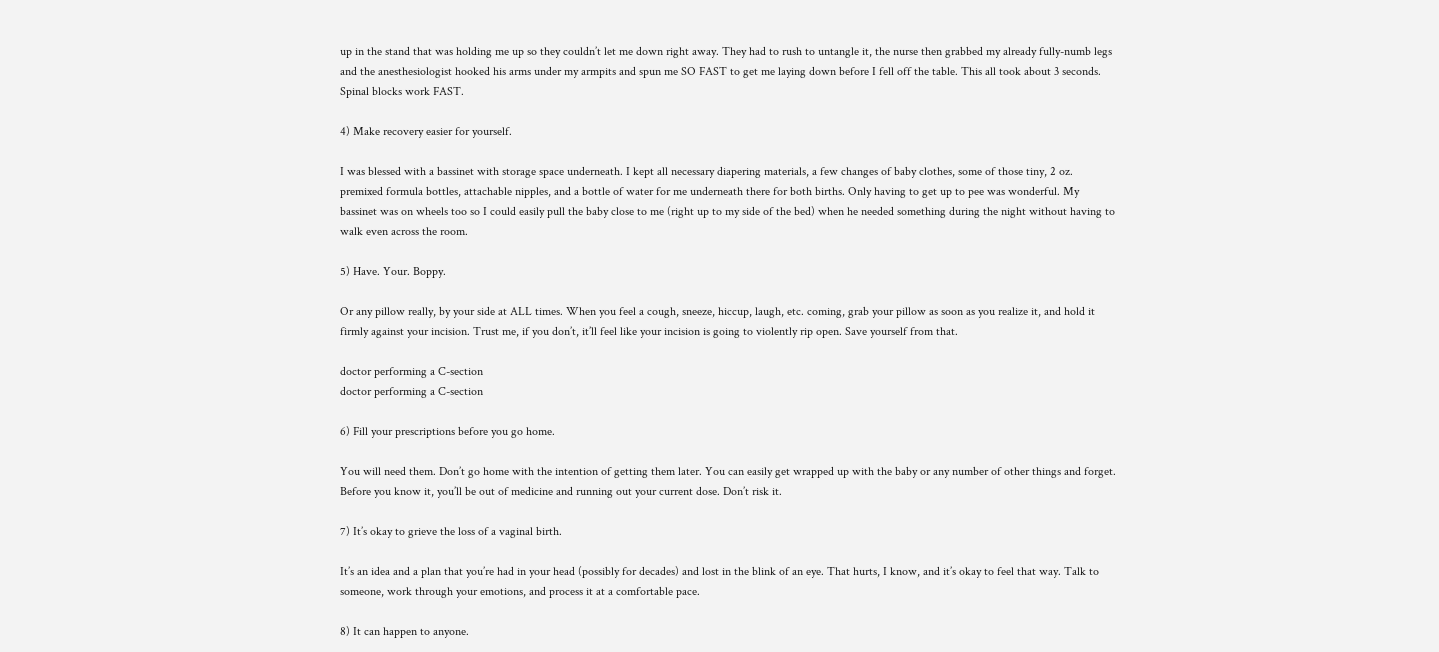up in the stand that was holding me up so they couldn’t let me down right away. They had to rush to untangle it, the nurse then grabbed my already fully-numb legs and the anesthesiologist hooked his arms under my armpits and spun me SO FAST to get me laying down before I fell off the table. This all took about 3 seconds. Spinal blocks work FAST.

4) Make recovery easier for yourself.

I was blessed with a bassinet with storage space underneath. I kept all necessary diapering materials, a few changes of baby clothes, some of those tiny, 2 oz. premixed formula bottles, attachable nipples, and a bottle of water for me underneath there for both births. Only having to get up to pee was wonderful. My bassinet was on wheels too so I could easily pull the baby close to me (right up to my side of the bed) when he needed something during the night without having to walk even across the room.

5) Have. Your. Boppy.

Or any pillow really, by your side at ALL times. When you feel a cough, sneeze, hiccup, laugh, etc. coming, grab your pillow as soon as you realize it, and hold it firmly against your incision. Trust me, if you don’t, it’ll feel like your incision is going to violently rip open. Save yourself from that.

doctor performing a C-section
doctor performing a C-section

6) Fill your prescriptions before you go home.

You will need them. Don’t go home with the intention of getting them later. You can easily get wrapped up with the baby or any number of other things and forget. Before you know it, you’ll be out of medicine and running out your current dose. Don’t risk it.

7) It’s okay to grieve the loss of a vaginal birth.

It’s an idea and a plan that you’re had in your head (possibly for decades) and lost in the blink of an eye. That hurts, I know, and it’s okay to feel that way. Talk to someone, work through your emotions, and process it at a comfortable pace.

8) It can happen to anyone.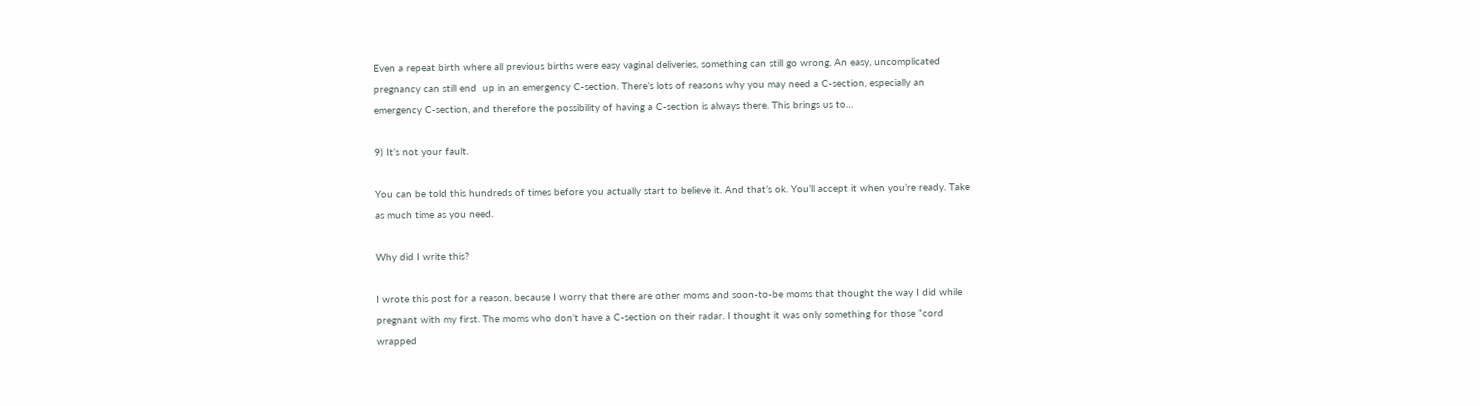Even a repeat birth where all previous births were easy vaginal deliveries, something can still go wrong. An easy, uncomplicated pregnancy can still end  up in an emergency C-section. There’s lots of reasons why you may need a C-section, especially an emergency C-section, and therefore the possibility of having a C-section is always there. This brings us to…

9) It’s not your fault.

You can be told this hundreds of times before you actually start to believe it. And that’s ok. You’ll accept it when you’re ready. Take as much time as you need.

Why did I write this?

I wrote this post for a reason, because I worry that there are other moms and soon-to-be moms that thought the way I did while pregnant with my first. The moms who don’t have a C-section on their radar. I thought it was only something for those “cord wrapped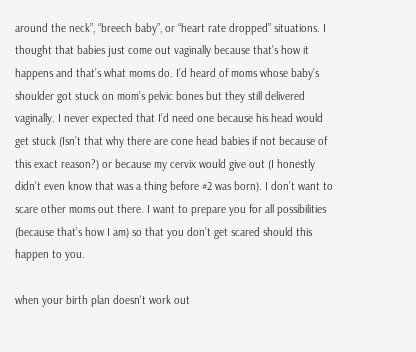around the neck”, “breech baby”, or “heart rate dropped” situations. I thought that babies just come out vaginally because that’s how it happens and that’s what moms do. I’d heard of moms whose baby’s shoulder got stuck on mom’s pelvic bones but they still delivered vaginally. I never expected that I’d need one because his head would get stuck (Isn’t that why there are cone head babies if not because of this exact reason?) or because my cervix would give out (I honestly didn’t even know that was a thing before #2 was born). I don’t want to scare other moms out there. I want to prepare you for all possibilities (because that’s how I am) so that you don’t get scared should this happen to you.

when your birth plan doesn't work out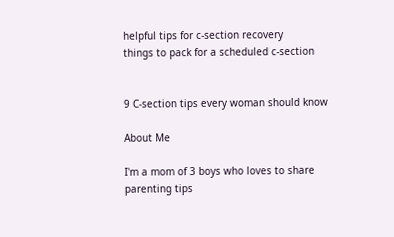helpful tips for c-section recovery
things to pack for a scheduled c-section


9 C-section tips every woman should know

About Me

I'm a mom of 3 boys who loves to share parenting tips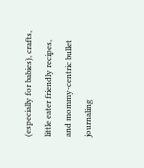(especially for babies), crafts, little eater friendly recipes, and mommy-centric bullet journaling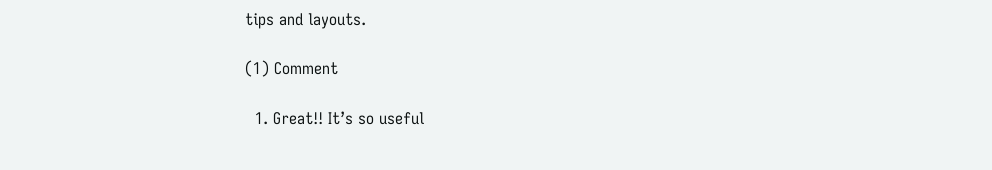tips and layouts.

(1) Comment

  1. Great!! It’s so useful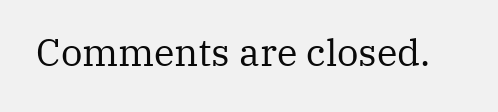Comments are closed.